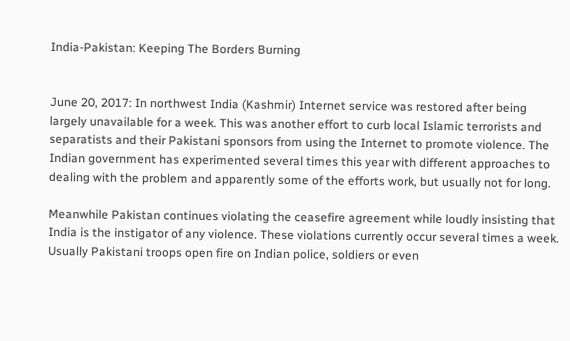India-Pakistan: Keeping The Borders Burning


June 20, 2017: In northwest India (Kashmir) Internet service was restored after being largely unavailable for a week. This was another effort to curb local Islamic terrorists and separatists and their Pakistani sponsors from using the Internet to promote violence. The Indian government has experimented several times this year with different approaches to dealing with the problem and apparently some of the efforts work, but usually not for long.

Meanwhile Pakistan continues violating the ceasefire agreement while loudly insisting that India is the instigator of any violence. These violations currently occur several times a week. Usually Pakistani troops open fire on Indian police, soldiers or even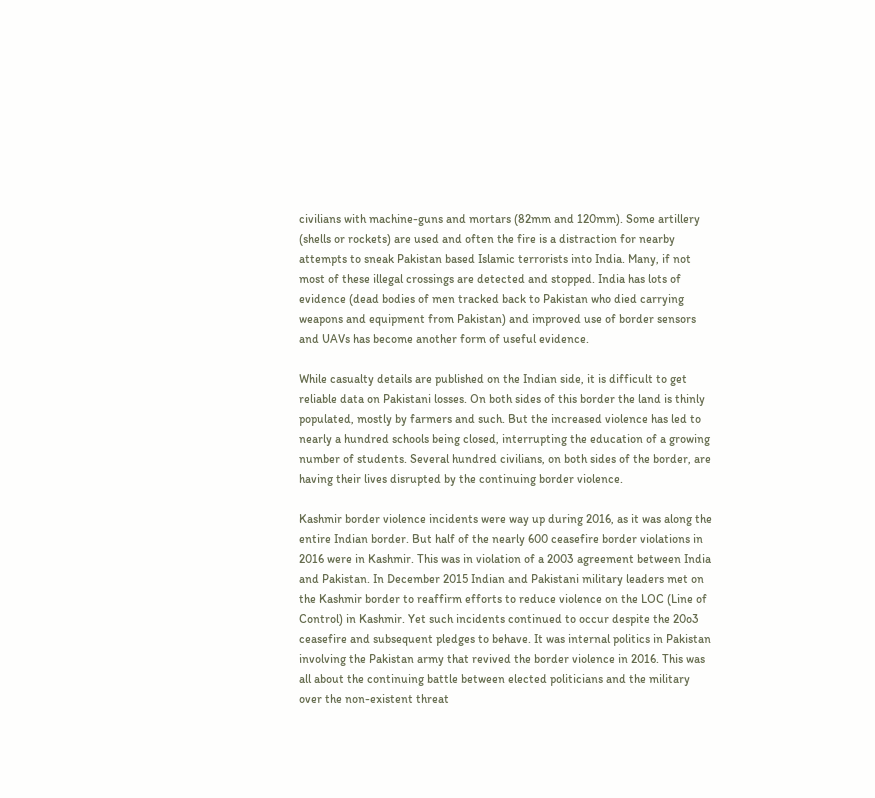civilians with machine-guns and mortars (82mm and 120mm). Some artillery (shells or rockets) are used and often the fire is a distraction for nearby attempts to sneak Pakistan based Islamic terrorists into India. Many, if not most of these illegal crossings are detected and stopped. India has lots of evidence (dead bodies of men tracked back to Pakistan who died carrying weapons and equipment from Pakistan) and improved use of border sensors and UAVs has become another form of useful evidence.

While casualty details are published on the Indian side, it is difficult to get reliable data on Pakistani losses. On both sides of this border the land is thinly populated, mostly by farmers and such. But the increased violence has led to nearly a hundred schools being closed, interrupting the education of a growing number of students. Several hundred civilians, on both sides of the border, are having their lives disrupted by the continuing border violence.

Kashmir border violence incidents were way up during 2016, as it was along the entire Indian border. But half of the nearly 600 ceasefire border violations in 2016 were in Kashmir. This was in violation of a 2003 agreement between India and Pakistan. In December 2015 Indian and Pakistani military leaders met on the Kashmir border to reaffirm efforts to reduce violence on the LOC (Line of Control) in Kashmir. Yet such incidents continued to occur despite the 20o3 ceasefire and subsequent pledges to behave. It was internal politics in Pakistan involving the Pakistan army that revived the border violence in 2016. This was all about the continuing battle between elected politicians and the military over the non-existent threat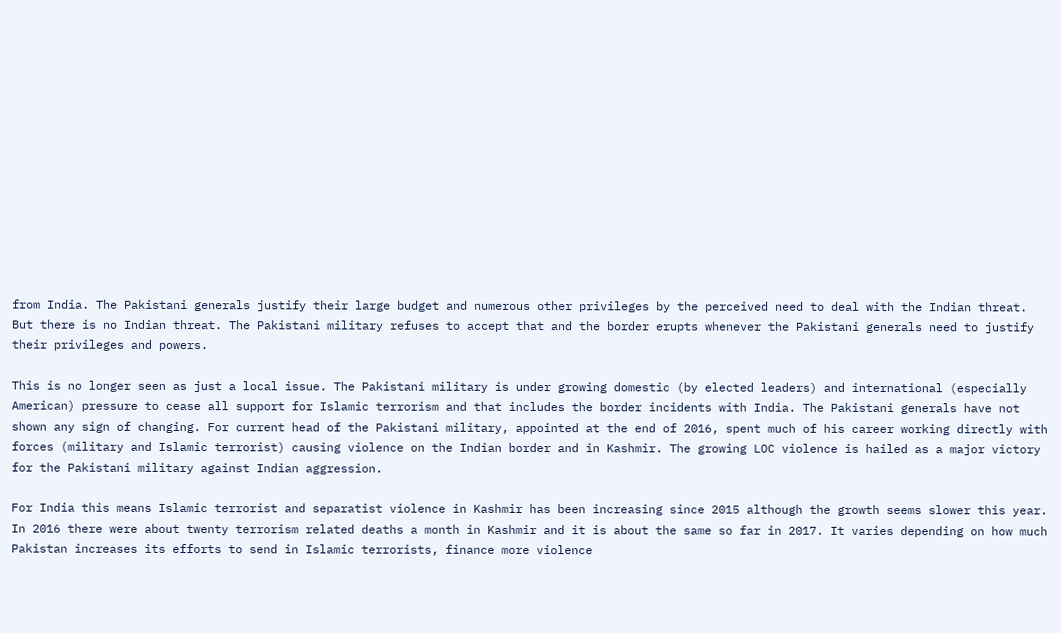from India. The Pakistani generals justify their large budget and numerous other privileges by the perceived need to deal with the Indian threat. But there is no Indian threat. The Pakistani military refuses to accept that and the border erupts whenever the Pakistani generals need to justify their privileges and powers.

This is no longer seen as just a local issue. The Pakistani military is under growing domestic (by elected leaders) and international (especially American) pressure to cease all support for Islamic terrorism and that includes the border incidents with India. The Pakistani generals have not shown any sign of changing. For current head of the Pakistani military, appointed at the end of 2016, spent much of his career working directly with forces (military and Islamic terrorist) causing violence on the Indian border and in Kashmir. The growing LOC violence is hailed as a major victory for the Pakistani military against Indian aggression.

For India this means Islamic terrorist and separatist violence in Kashmir has been increasing since 2015 although the growth seems slower this year. In 2016 there were about twenty terrorism related deaths a month in Kashmir and it is about the same so far in 2017. It varies depending on how much Pakistan increases its efforts to send in Islamic terrorists, finance more violence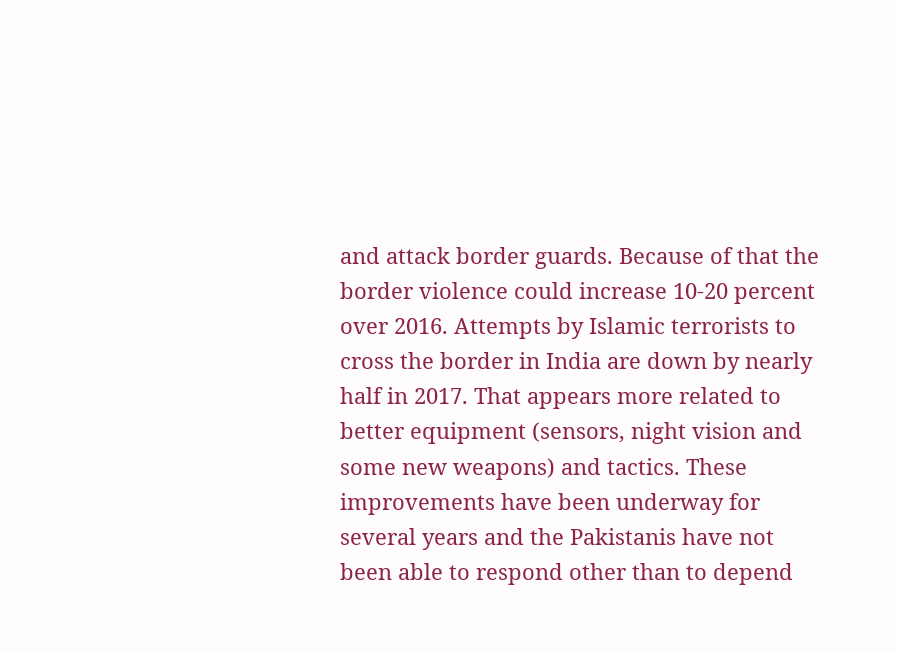and attack border guards. Because of that the border violence could increase 10-20 percent over 2016. Attempts by Islamic terrorists to cross the border in India are down by nearly half in 2017. That appears more related to better equipment (sensors, night vision and some new weapons) and tactics. These improvements have been underway for several years and the Pakistanis have not been able to respond other than to depend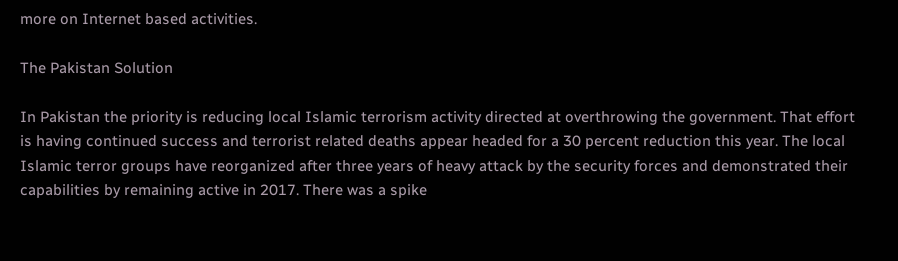more on Internet based activities.

The Pakistan Solution

In Pakistan the priority is reducing local Islamic terrorism activity directed at overthrowing the government. That effort is having continued success and terrorist related deaths appear headed for a 30 percent reduction this year. The local Islamic terror groups have reorganized after three years of heavy attack by the security forces and demonstrated their capabilities by remaining active in 2017. There was a spike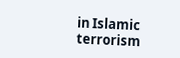in Islamic terrorism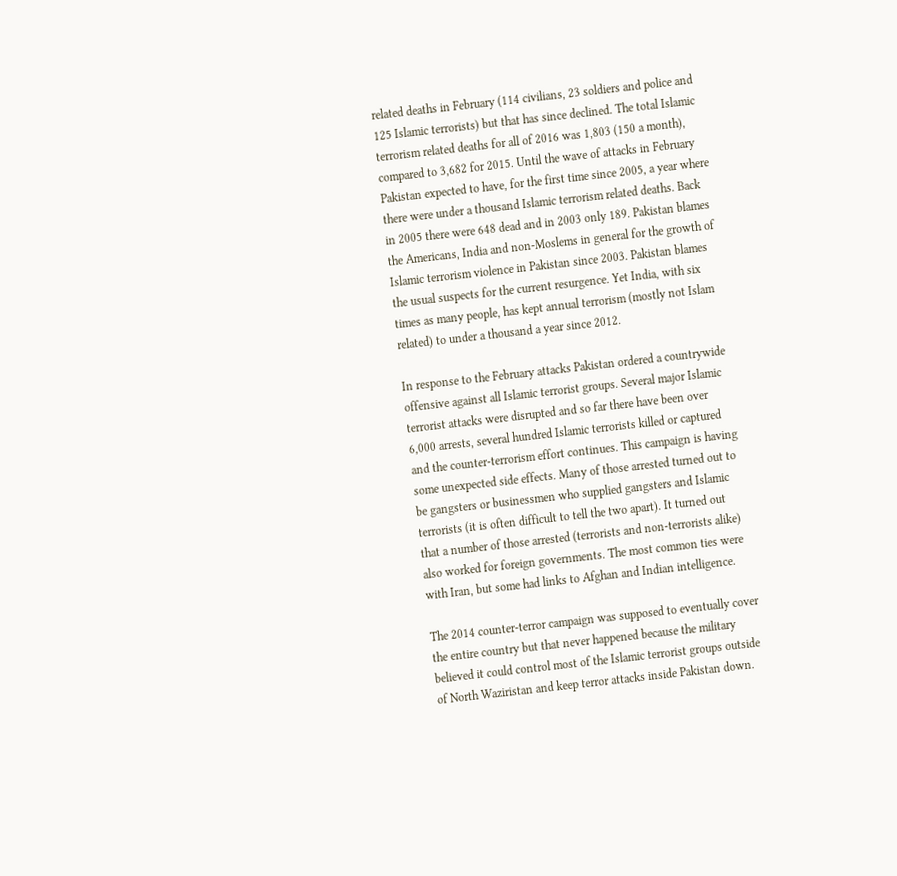related deaths in February (114 civilians, 23 soldiers and police and 125 Islamic terrorists) but that has since declined. The total Islamic terrorism related deaths for all of 2016 was 1,803 (150 a month), compared to 3,682 for 2015. Until the wave of attacks in February Pakistan expected to have, for the first time since 2005, a year where there were under a thousand Islamic terrorism related deaths. Back in 2005 there were 648 dead and in 2003 only 189. Pakistan blames the Americans, India and non-Moslems in general for the growth of Islamic terrorism violence in Pakistan since 2003. Pakistan blames the usual suspects for the current resurgence. Yet India, with six times as many people, has kept annual terrorism (mostly not Islam related) to under a thousand a year since 2012.

In response to the February attacks Pakistan ordered a countrywide offensive against all Islamic terrorist groups. Several major Islamic terrorist attacks were disrupted and so far there have been over 6,000 arrests, several hundred Islamic terrorists killed or captured and the counter-terrorism effort continues. This campaign is having some unexpected side effects. Many of those arrested turned out to be gangsters or businessmen who supplied gangsters and Islamic terrorists (it is often difficult to tell the two apart). It turned out that a number of those arrested (terrorists and non-terrorists alike) also worked for foreign governments. The most common ties were with Iran, but some had links to Afghan and Indian intelligence.

The 2014 counter-terror campaign was supposed to eventually cover the entire country but that never happened because the military believed it could control most of the Islamic terrorist groups outside of North Waziristan and keep terror attacks inside Pakistan down.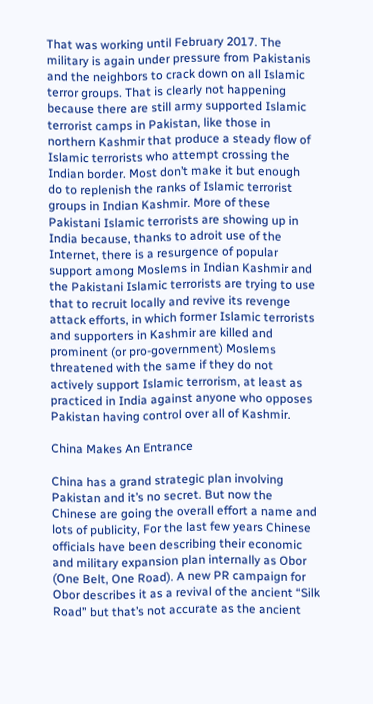That was working until February 2017. The military is again under pressure from Pakistanis and the neighbors to crack down on all Islamic terror groups. That is clearly not happening because there are still army supported Islamic terrorist camps in Pakistan, like those in northern Kashmir that produce a steady flow of Islamic terrorists who attempt crossing the Indian border. Most don’t make it but enough do to replenish the ranks of Islamic terrorist groups in Indian Kashmir. More of these Pakistani Islamic terrorists are showing up in India because, thanks to adroit use of the Internet, there is a resurgence of popular support among Moslems in Indian Kashmir and the Pakistani Islamic terrorists are trying to use that to recruit locally and revive its revenge attack efforts, in which former Islamic terrorists and supporters in Kashmir are killed and prominent (or pro-government) Moslems threatened with the same if they do not actively support Islamic terrorism, at least as practiced in India against anyone who opposes Pakistan having control over all of Kashmir.

China Makes An Entrance

China has a grand strategic plan involving Pakistan and it’s no secret. But now the Chinese are going the overall effort a name and lots of publicity, For the last few years Chinese officials have been describing their economic and military expansion plan internally as Obor (One Belt, One Road). A new PR campaign for Obor describes it as a revival of the ancient “Silk Road” but that’s not accurate as the ancient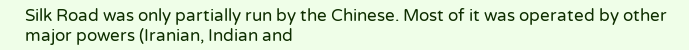Silk Road was only partially run by the Chinese. Most of it was operated by other major powers (Iranian, Indian and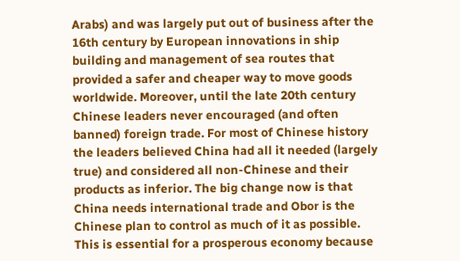Arabs) and was largely put out of business after the 16th century by European innovations in ship building and management of sea routes that provided a safer and cheaper way to move goods worldwide. Moreover, until the late 20th century Chinese leaders never encouraged (and often banned) foreign trade. For most of Chinese history the leaders believed China had all it needed (largely true) and considered all non-Chinese and their products as inferior. The big change now is that China needs international trade and Obor is the Chinese plan to control as much of it as possible. This is essential for a prosperous economy because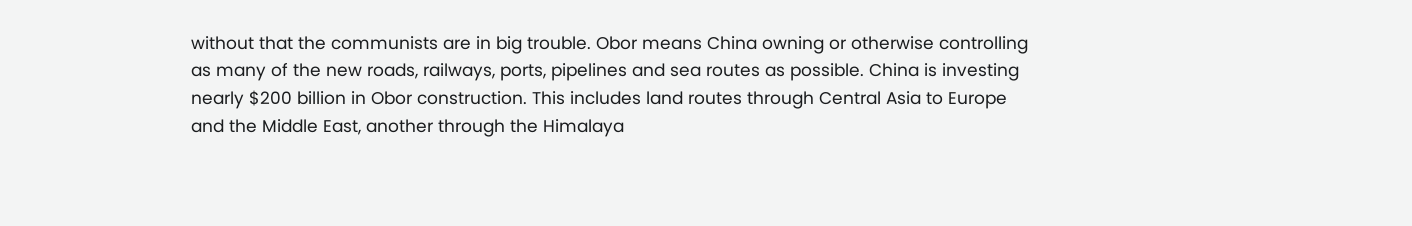without that the communists are in big trouble. Obor means China owning or otherwise controlling as many of the new roads, railways, ports, pipelines and sea routes as possible. China is investing nearly $200 billion in Obor construction. This includes land routes through Central Asia to Europe and the Middle East, another through the Himalaya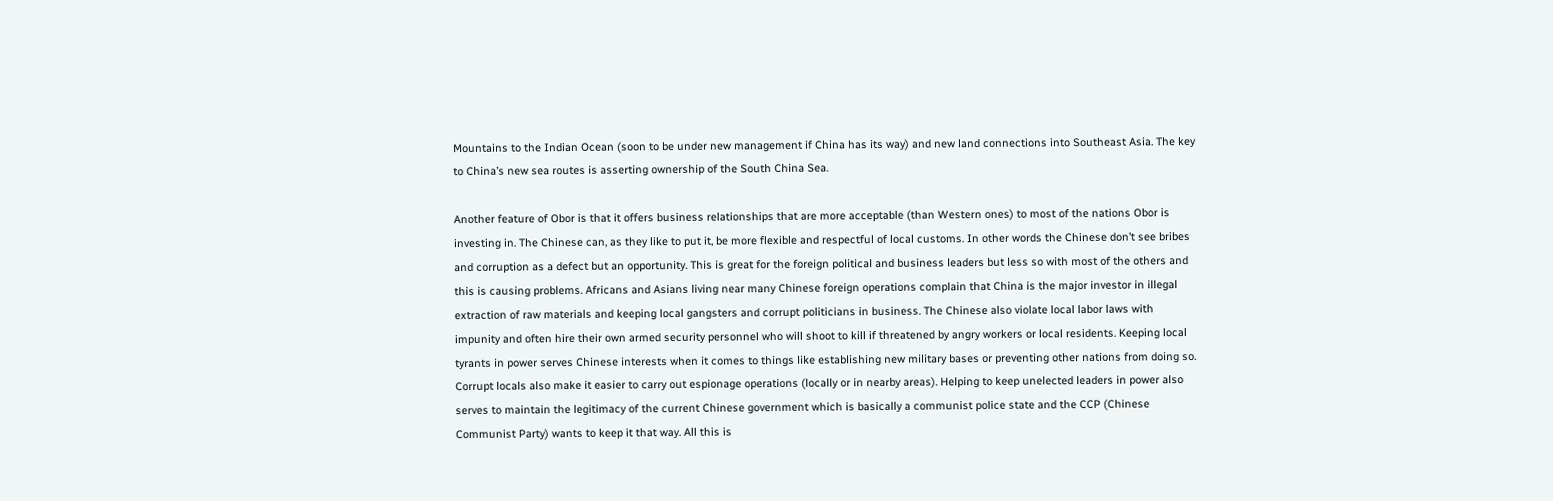Mountains to the Indian Ocean (soon to be under new management if China has its way) and new land connections into Southeast Asia. The key to China’s new sea routes is asserting ownership of the South China Sea.

Another feature of Obor is that it offers business relationships that are more acceptable (than Western ones) to most of the nations Obor is investing in. The Chinese can, as they like to put it, be more flexible and respectful of local customs. In other words the Chinese don’t see bribes and corruption as a defect but an opportunity. This is great for the foreign political and business leaders but less so with most of the others and this is causing problems. Africans and Asians living near many Chinese foreign operations complain that China is the major investor in illegal extraction of raw materials and keeping local gangsters and corrupt politicians in business. The Chinese also violate local labor laws with impunity and often hire their own armed security personnel who will shoot to kill if threatened by angry workers or local residents. Keeping local tyrants in power serves Chinese interests when it comes to things like establishing new military bases or preventing other nations from doing so. Corrupt locals also make it easier to carry out espionage operations (locally or in nearby areas). Helping to keep unelected leaders in power also serves to maintain the legitimacy of the current Chinese government which is basically a communist police state and the CCP (Chinese Communist Party) wants to keep it that way. All this is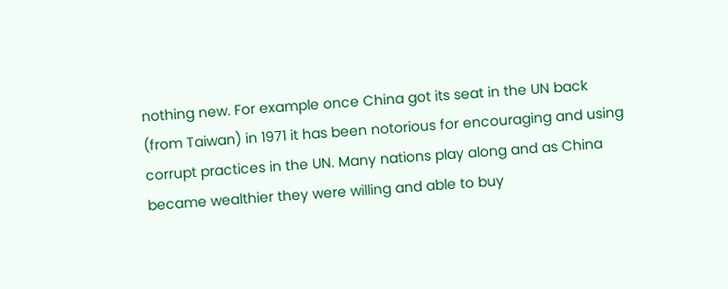nothing new. For example once China got its seat in the UN back (from Taiwan) in 1971 it has been notorious for encouraging and using corrupt practices in the UN. Many nations play along and as China became wealthier they were willing and able to buy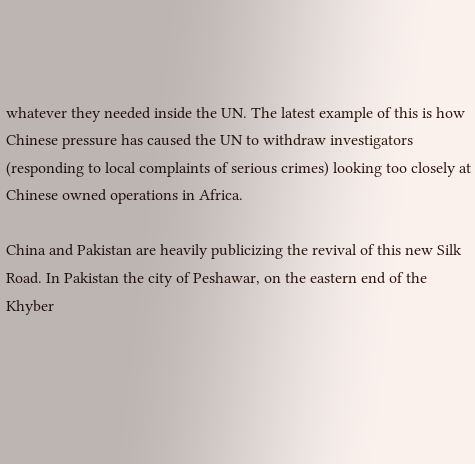whatever they needed inside the UN. The latest example of this is how Chinese pressure has caused the UN to withdraw investigators (responding to local complaints of serious crimes) looking too closely at Chinese owned operations in Africa.

China and Pakistan are heavily publicizing the revival of this new Silk Road. In Pakistan the city of Peshawar, on the eastern end of the Khyber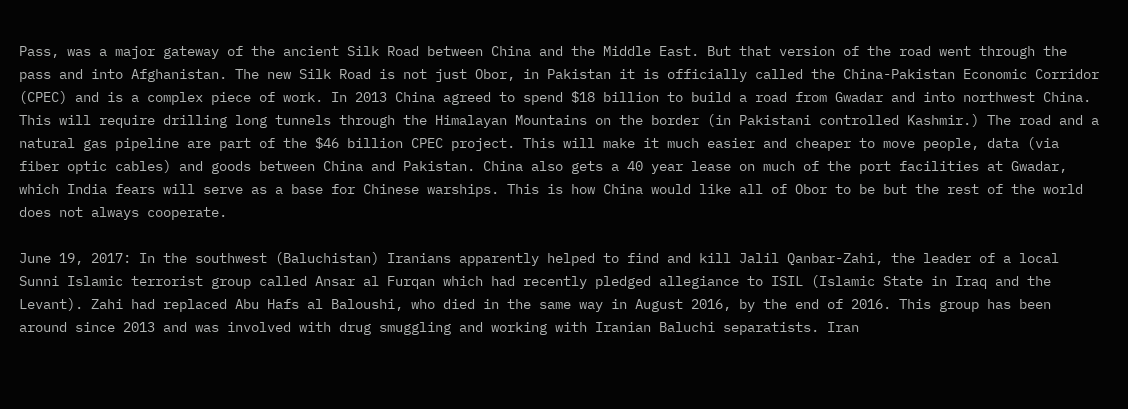Pass, was a major gateway of the ancient Silk Road between China and the Middle East. But that version of the road went through the pass and into Afghanistan. The new Silk Road is not just Obor, in Pakistan it is officially called the China-Pakistan Economic Corridor (CPEC) and is a complex piece of work. In 2013 China agreed to spend $18 billion to build a road from Gwadar and into northwest China. This will require drilling long tunnels through the Himalayan Mountains on the border (in Pakistani controlled Kashmir.) The road and a natural gas pipeline are part of the $46 billion CPEC project. This will make it much easier and cheaper to move people, data (via fiber optic cables) and goods between China and Pakistan. China also gets a 40 year lease on much of the port facilities at Gwadar, which India fears will serve as a base for Chinese warships. This is how China would like all of Obor to be but the rest of the world does not always cooperate.

June 19, 2017: In the southwest (Baluchistan) Iranians apparently helped to find and kill Jalil Qanbar-Zahi, the leader of a local Sunni Islamic terrorist group called Ansar al Furqan which had recently pledged allegiance to ISIL (Islamic State in Iraq and the Levant). Zahi had replaced Abu Hafs al Baloushi, who died in the same way in August 2016, by the end of 2016. This group has been around since 2013 and was involved with drug smuggling and working with Iranian Baluchi separatists. Iran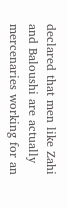declared that men like Zahi and Baloushi are actually mercenaries working for an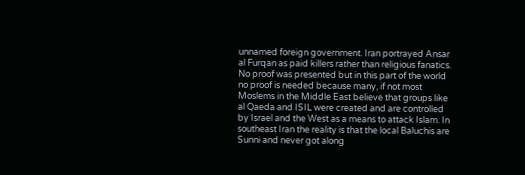unnamed foreign government. Iran portrayed Ansar al Furqan as paid killers rather than religious fanatics. No proof was presented but in this part of the world no proof is needed because many, if not most Moslems in the Middle East believe that groups like al Qaeda and ISIL were created and are controlled by Israel and the West as a means to attack Islam. In southeast Iran the reality is that the local Baluchis are Sunni and never got along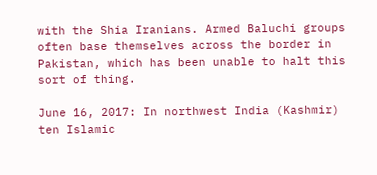with the Shia Iranians. Armed Baluchi groups often base themselves across the border in Pakistan, which has been unable to halt this sort of thing.

June 16, 2017: In northwest India (Kashmir) ten Islamic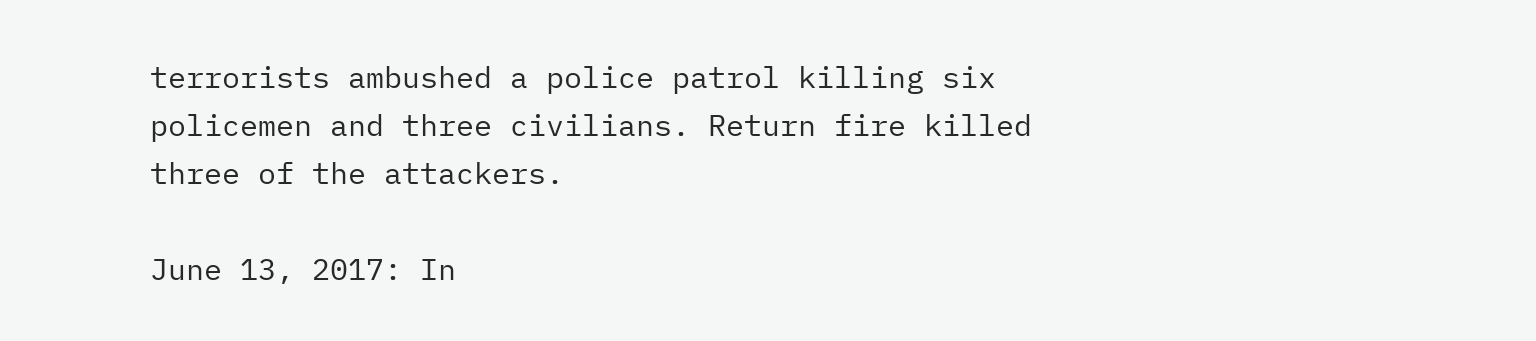terrorists ambushed a police patrol killing six policemen and three civilians. Return fire killed three of the attackers.

June 13, 2017: In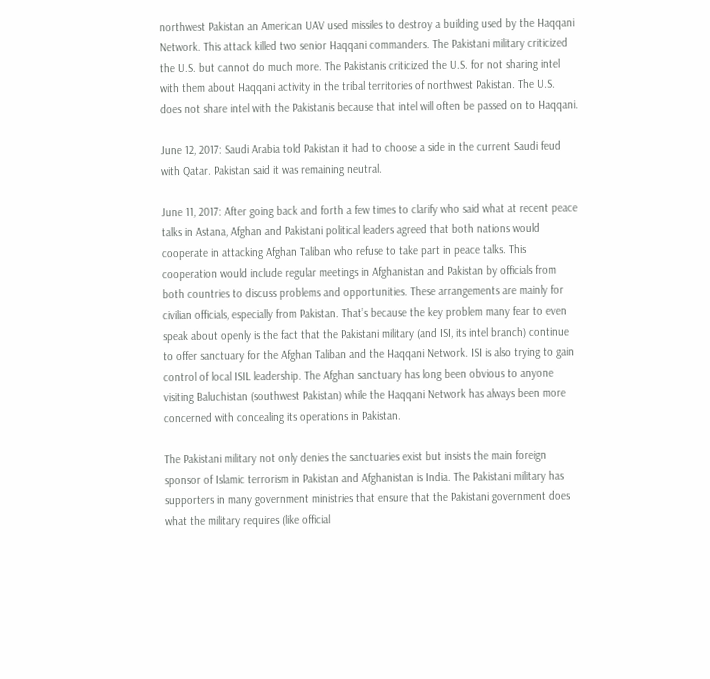northwest Pakistan an American UAV used missiles to destroy a building used by the Haqqani Network. This attack killed two senior Haqqani commanders. The Pakistani military criticized the U.S. but cannot do much more. The Pakistanis criticized the U.S. for not sharing intel with them about Haqqani activity in the tribal territories of northwest Pakistan. The U.S. does not share intel with the Pakistanis because that intel will often be passed on to Haqqani.

June 12, 2017: Saudi Arabia told Pakistan it had to choose a side in the current Saudi feud with Qatar. Pakistan said it was remaining neutral.

June 11, 2017: After going back and forth a few times to clarify who said what at recent peace talks in Astana, Afghan and Pakistani political leaders agreed that both nations would cooperate in attacking Afghan Taliban who refuse to take part in peace talks. This cooperation would include regular meetings in Afghanistan and Pakistan by officials from both countries to discuss problems and opportunities. These arrangements are mainly for civilian officials, especially from Pakistan. That’s because the key problem many fear to even speak about openly is the fact that the Pakistani military (and ISI, its intel branch) continue to offer sanctuary for the Afghan Taliban and the Haqqani Network. ISI is also trying to gain control of local ISIL leadership. The Afghan sanctuary has long been obvious to anyone visiting Baluchistan (southwest Pakistan) while the Haqqani Network has always been more concerned with concealing its operations in Pakistan.

The Pakistani military not only denies the sanctuaries exist but insists the main foreign sponsor of Islamic terrorism in Pakistan and Afghanistan is India. The Pakistani military has supporters in many government ministries that ensure that the Pakistani government does what the military requires (like official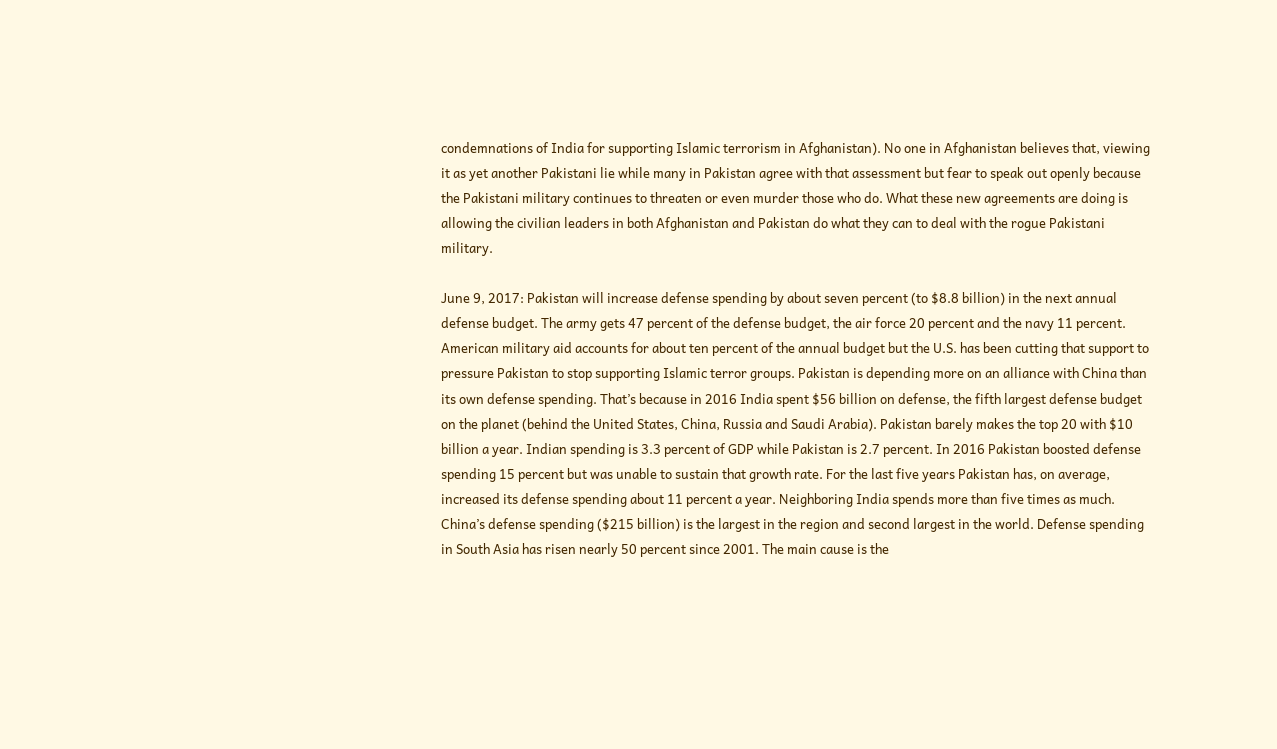condemnations of India for supporting Islamic terrorism in Afghanistan). No one in Afghanistan believes that, viewing it as yet another Pakistani lie while many in Pakistan agree with that assessment but fear to speak out openly because the Pakistani military continues to threaten or even murder those who do. What these new agreements are doing is allowing the civilian leaders in both Afghanistan and Pakistan do what they can to deal with the rogue Pakistani military.

June 9, 2017: Pakistan will increase defense spending by about seven percent (to $8.8 billion) in the next annual defense budget. The army gets 47 percent of the defense budget, the air force 20 percent and the navy 11 percent. American military aid accounts for about ten percent of the annual budget but the U.S. has been cutting that support to pressure Pakistan to stop supporting Islamic terror groups. Pakistan is depending more on an alliance with China than its own defense spending. That’s because in 2016 India spent $56 billion on defense, the fifth largest defense budget on the planet (behind the United States, China, Russia and Saudi Arabia). Pakistan barely makes the top 20 with $10 billion a year. Indian spending is 3.3 percent of GDP while Pakistan is 2.7 percent. In 2016 Pakistan boosted defense spending 15 percent but was unable to sustain that growth rate. For the last five years Pakistan has, on average, increased its defense spending about 11 percent a year. Neighboring India spends more than five times as much. China’s defense spending ($215 billion) is the largest in the region and second largest in the world. Defense spending in South Asia has risen nearly 50 percent since 2001. The main cause is the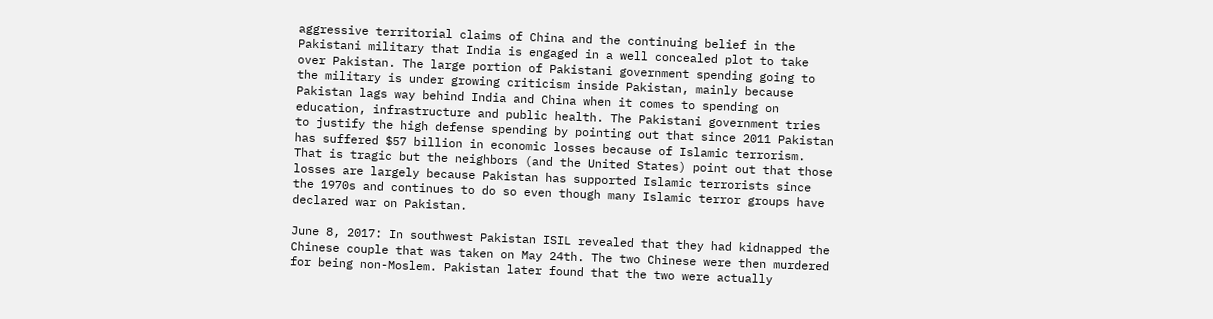aggressive territorial claims of China and the continuing belief in the Pakistani military that India is engaged in a well concealed plot to take over Pakistan. The large portion of Pakistani government spending going to the military is under growing criticism inside Pakistan, mainly because Pakistan lags way behind India and China when it comes to spending on education, infrastructure and public health. The Pakistani government tries to justify the high defense spending by pointing out that since 2011 Pakistan has suffered $57 billion in economic losses because of Islamic terrorism. That is tragic but the neighbors (and the United States) point out that those losses are largely because Pakistan has supported Islamic terrorists since the 1970s and continues to do so even though many Islamic terror groups have declared war on Pakistan.

June 8, 2017: In southwest Pakistan ISIL revealed that they had kidnapped the Chinese couple that was taken on May 24th. The two Chinese were then murdered for being non-Moslem. Pakistan later found that the two were actually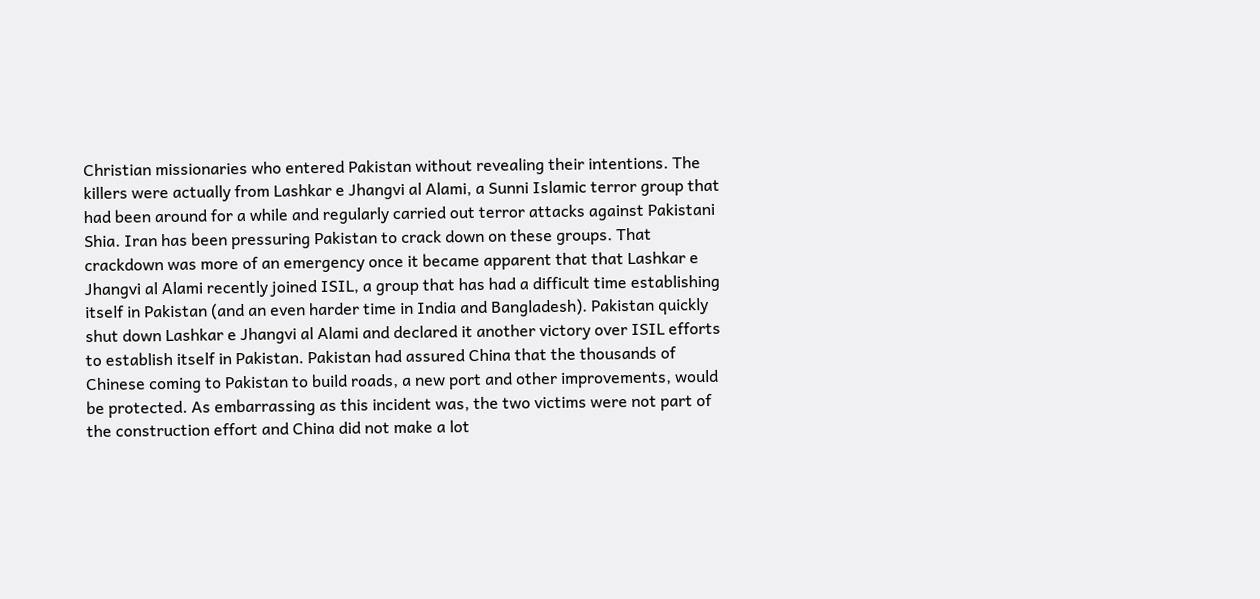Christian missionaries who entered Pakistan without revealing their intentions. The killers were actually from Lashkar e Jhangvi al Alami, a Sunni Islamic terror group that had been around for a while and regularly carried out terror attacks against Pakistani Shia. Iran has been pressuring Pakistan to crack down on these groups. That crackdown was more of an emergency once it became apparent that that Lashkar e Jhangvi al Alami recently joined ISIL, a group that has had a difficult time establishing itself in Pakistan (and an even harder time in India and Bangladesh). Pakistan quickly shut down Lashkar e Jhangvi al Alami and declared it another victory over ISIL efforts to establish itself in Pakistan. Pakistan had assured China that the thousands of Chinese coming to Pakistan to build roads, a new port and other improvements, would be protected. As embarrassing as this incident was, the two victims were not part of the construction effort and China did not make a lot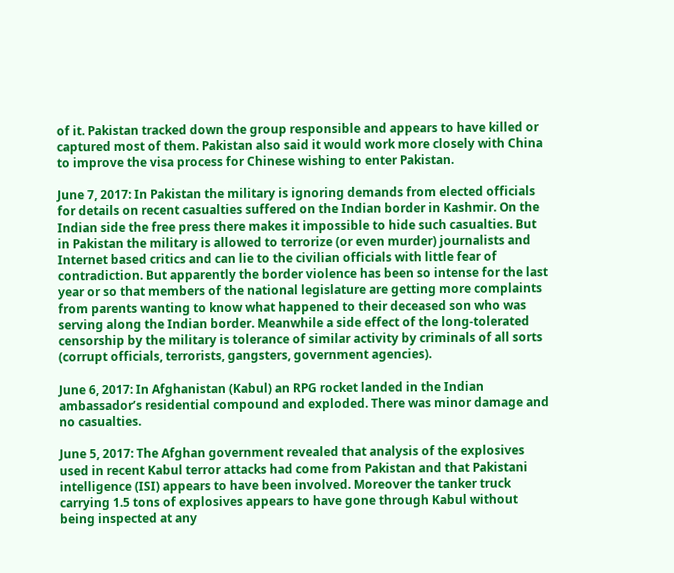of it. Pakistan tracked down the group responsible and appears to have killed or captured most of them. Pakistan also said it would work more closely with China to improve the visa process for Chinese wishing to enter Pakistan.

June 7, 2017: In Pakistan the military is ignoring demands from elected officials for details on recent casualties suffered on the Indian border in Kashmir. On the Indian side the free press there makes it impossible to hide such casualties. But in Pakistan the military is allowed to terrorize (or even murder) journalists and Internet based critics and can lie to the civilian officials with little fear of contradiction. But apparently the border violence has been so intense for the last year or so that members of the national legislature are getting more complaints from parents wanting to know what happened to their deceased son who was serving along the Indian border. Meanwhile a side effect of the long-tolerated censorship by the military is tolerance of similar activity by criminals of all sorts (corrupt officials, terrorists, gangsters, government agencies).

June 6, 2017: In Afghanistan (Kabul) an RPG rocket landed in the Indian ambassador’s residential compound and exploded. There was minor damage and no casualties.

June 5, 2017: The Afghan government revealed that analysis of the explosives used in recent Kabul terror attacks had come from Pakistan and that Pakistani intelligence (ISI) appears to have been involved. Moreover the tanker truck carrying 1.5 tons of explosives appears to have gone through Kabul without being inspected at any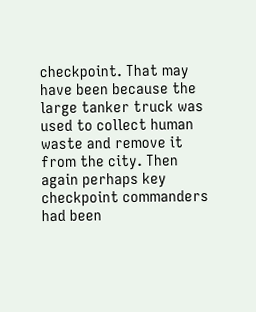checkpoint. That may have been because the large tanker truck was used to collect human waste and remove it from the city. Then again perhaps key checkpoint commanders had been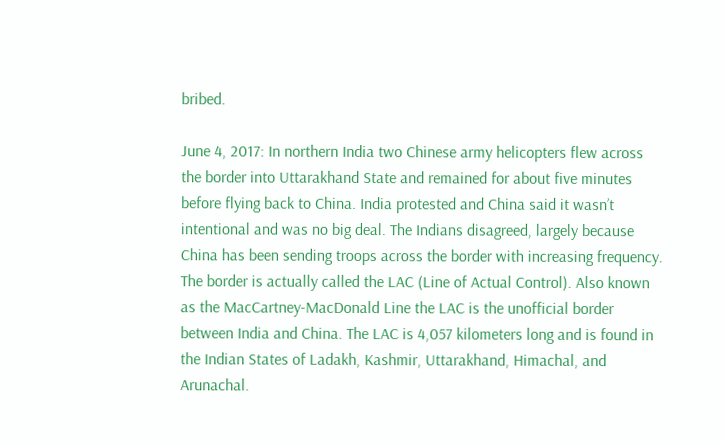bribed.

June 4, 2017: In northern India two Chinese army helicopters flew across the border into Uttarakhand State and remained for about five minutes before flying back to China. India protested and China said it wasn’t intentional and was no big deal. The Indians disagreed, largely because China has been sending troops across the border with increasing frequency. The border is actually called the LAC (Line of Actual Control). Also known as the MacCartney-MacDonald Line the LAC is the unofficial border between India and China. The LAC is 4,057 kilometers long and is found in the Indian States of Ladakh, Kashmir, Uttarakhand, Himachal, and Arunachal.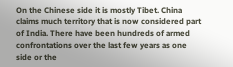On the Chinese side it is mostly Tibet. China claims much territory that is now considered part of India. There have been hundreds of armed confrontations over the last few years as one side or the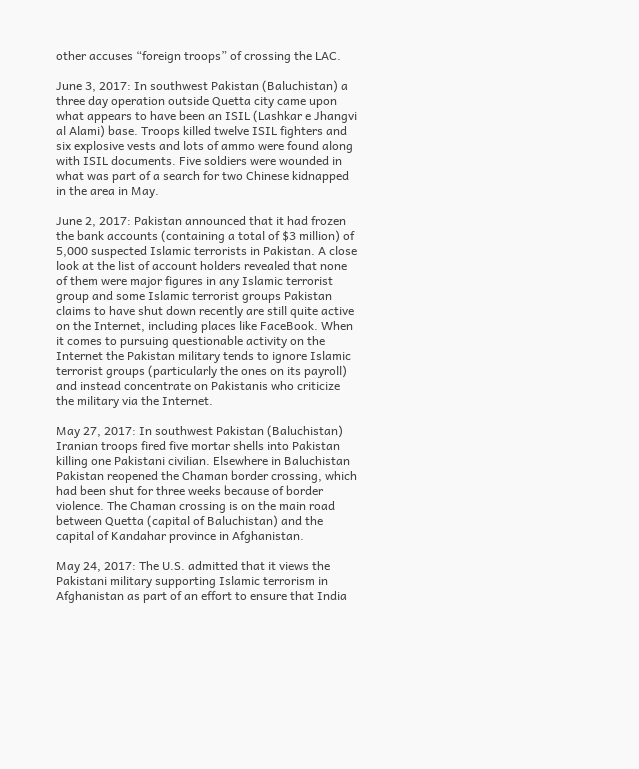other accuses “foreign troops” of crossing the LAC.

June 3, 2017: In southwest Pakistan (Baluchistan) a three day operation outside Quetta city came upon what appears to have been an ISIL (Lashkar e Jhangvi al Alami) base. Troops killed twelve ISIL fighters and six explosive vests and lots of ammo were found along with ISIL documents. Five soldiers were wounded in what was part of a search for two Chinese kidnapped in the area in May.

June 2, 2017: Pakistan announced that it had frozen the bank accounts (containing a total of $3 million) of 5,000 suspected Islamic terrorists in Pakistan. A close look at the list of account holders revealed that none of them were major figures in any Islamic terrorist group and some Islamic terrorist groups Pakistan claims to have shut down recently are still quite active on the Internet, including places like FaceBook. When it comes to pursuing questionable activity on the Internet the Pakistan military tends to ignore Islamic terrorist groups (particularly the ones on its payroll) and instead concentrate on Pakistanis who criticize the military via the Internet.

May 27, 2017: In southwest Pakistan (Baluchistan) Iranian troops fired five mortar shells into Pakistan killing one Pakistani civilian. Elsewhere in Baluchistan Pakistan reopened the Chaman border crossing, which had been shut for three weeks because of border violence. The Chaman crossing is on the main road between Quetta (capital of Baluchistan) and the capital of Kandahar province in Afghanistan.

May 24, 2017: The U.S. admitted that it views the Pakistani military supporting Islamic terrorism in Afghanistan as part of an effort to ensure that India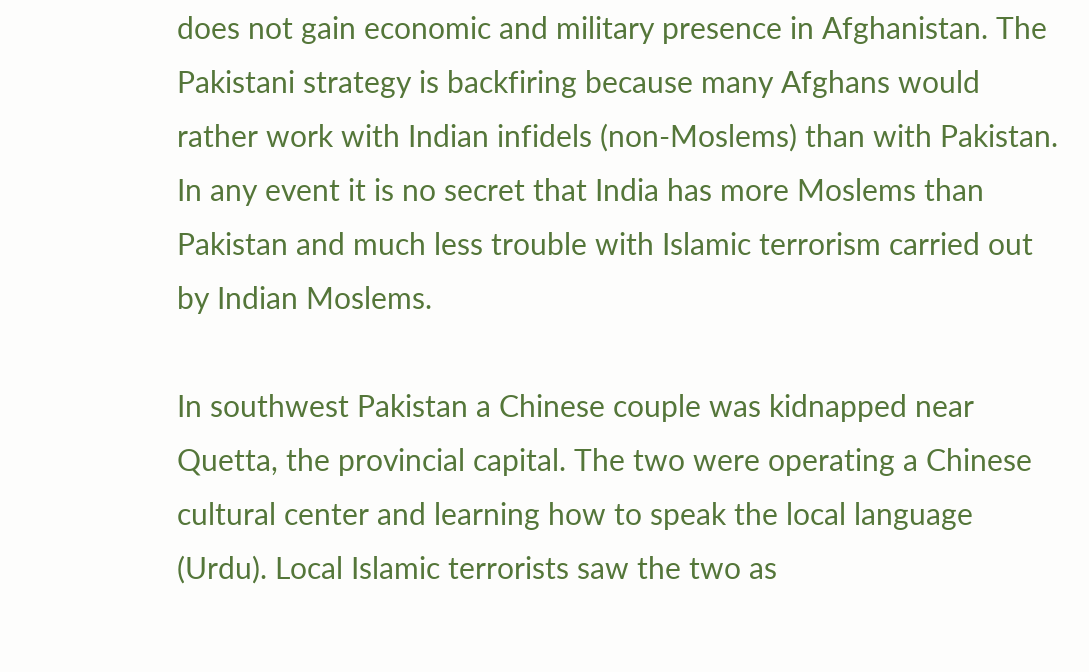does not gain economic and military presence in Afghanistan. The Pakistani strategy is backfiring because many Afghans would rather work with Indian infidels (non-Moslems) than with Pakistan. In any event it is no secret that India has more Moslems than Pakistan and much less trouble with Islamic terrorism carried out by Indian Moslems.

In southwest Pakistan a Chinese couple was kidnapped near Quetta, the provincial capital. The two were operating a Chinese cultural center and learning how to speak the local language (Urdu). Local Islamic terrorists saw the two as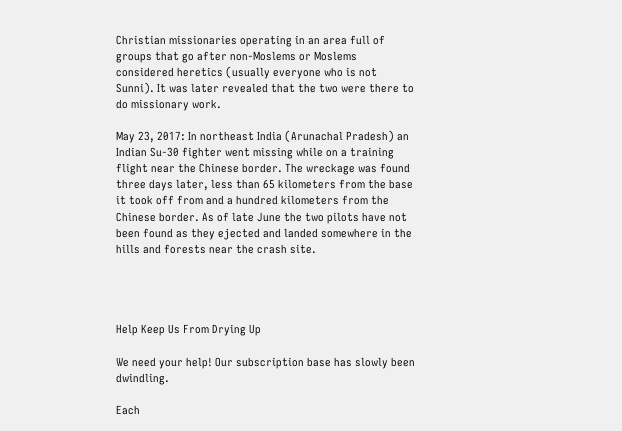Christian missionaries operating in an area full of groups that go after non-Moslems or Moslems considered heretics (usually everyone who is not Sunni). It was later revealed that the two were there to do missionary work.

May 23, 2017: In northeast India (Arunachal Pradesh) an Indian Su-30 fighter went missing while on a training flight near the Chinese border. The wreckage was found three days later, less than 65 kilometers from the base it took off from and a hundred kilometers from the Chinese border. As of late June the two pilots have not been found as they ejected and landed somewhere in the hills and forests near the crash site.




Help Keep Us From Drying Up

We need your help! Our subscription base has slowly been dwindling.

Each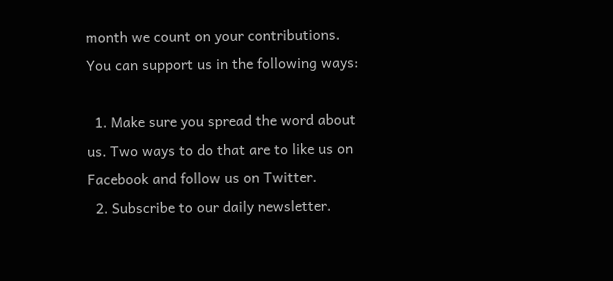month we count on your contributions. You can support us in the following ways:

  1. Make sure you spread the word about us. Two ways to do that are to like us on Facebook and follow us on Twitter.
  2. Subscribe to our daily newsletter.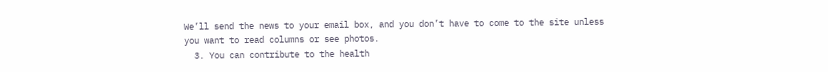We’ll send the news to your email box, and you don’t have to come to the site unless you want to read columns or see photos.
  3. You can contribute to the health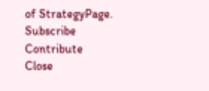of StrategyPage.
Subscribe   Contribute   Close